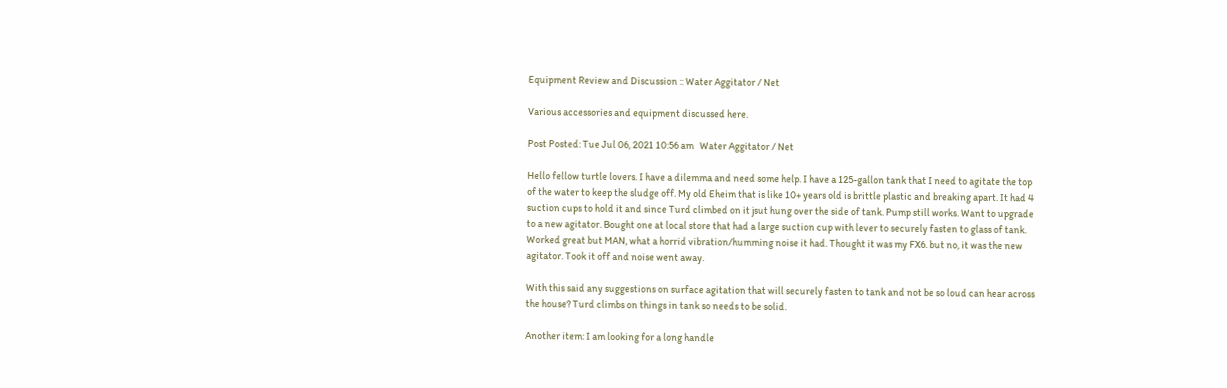Equipment Review and Discussion :: Water Aggitator / Net

Various accessories and equipment discussed here.

Post Posted: Tue Jul 06, 2021 10:56 am   Water Aggitator / Net

Hello fellow turtle lovers. I have a dilemma and need some help. I have a 125-gallon tank that I need to agitate the top of the water to keep the sludge off. My old Eheim that is like 10+ years old is brittle plastic and breaking apart. It had 4 suction cups to hold it and since Turd climbed on it jsut hung over the side of tank. Pump still works. Want to upgrade to a new agitator. Bought one at local store that had a large suction cup with lever to securely fasten to glass of tank. Worked great but MAN, what a horrid vibration/humming noise it had. Thought it was my FX6. but no, it was the new agitator. Took it off and noise went away.

With this said any suggestions on surface agitation that will securely fasten to tank and not be so loud can hear across the house? Turd climbs on things in tank so needs to be solid.

Another item: I am looking for a long handle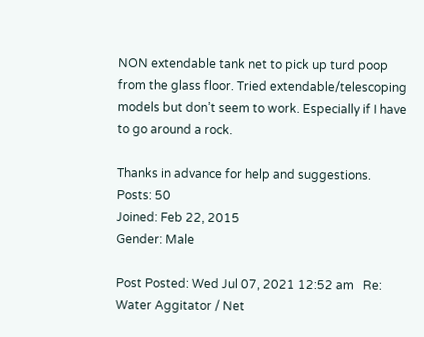NON extendable tank net to pick up turd poop from the glass floor. Tried extendable/telescoping models but don’t seem to work. Especially if I have to go around a rock.

Thanks in advance for help and suggestions.
Posts: 50
Joined: Feb 22, 2015
Gender: Male

Post Posted: Wed Jul 07, 2021 12:52 am   Re: Water Aggitator / Net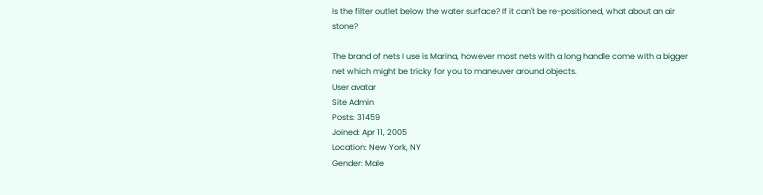Is the filter outlet below the water surface? If it can't be re-positioned, what about an air stone?

The brand of nets I use is Marina, however most nets with a long handle come with a bigger net which might be tricky for you to maneuver around objects.
User avatar
Site Admin
Posts: 31459
Joined: Apr 11, 2005
Location: New York, NY
Gender: Male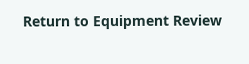Return to Equipment Review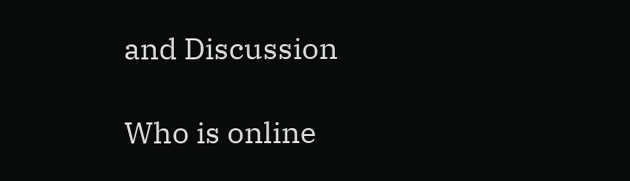and Discussion

Who is online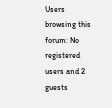Users browsing this forum: No registered users and 2 guests